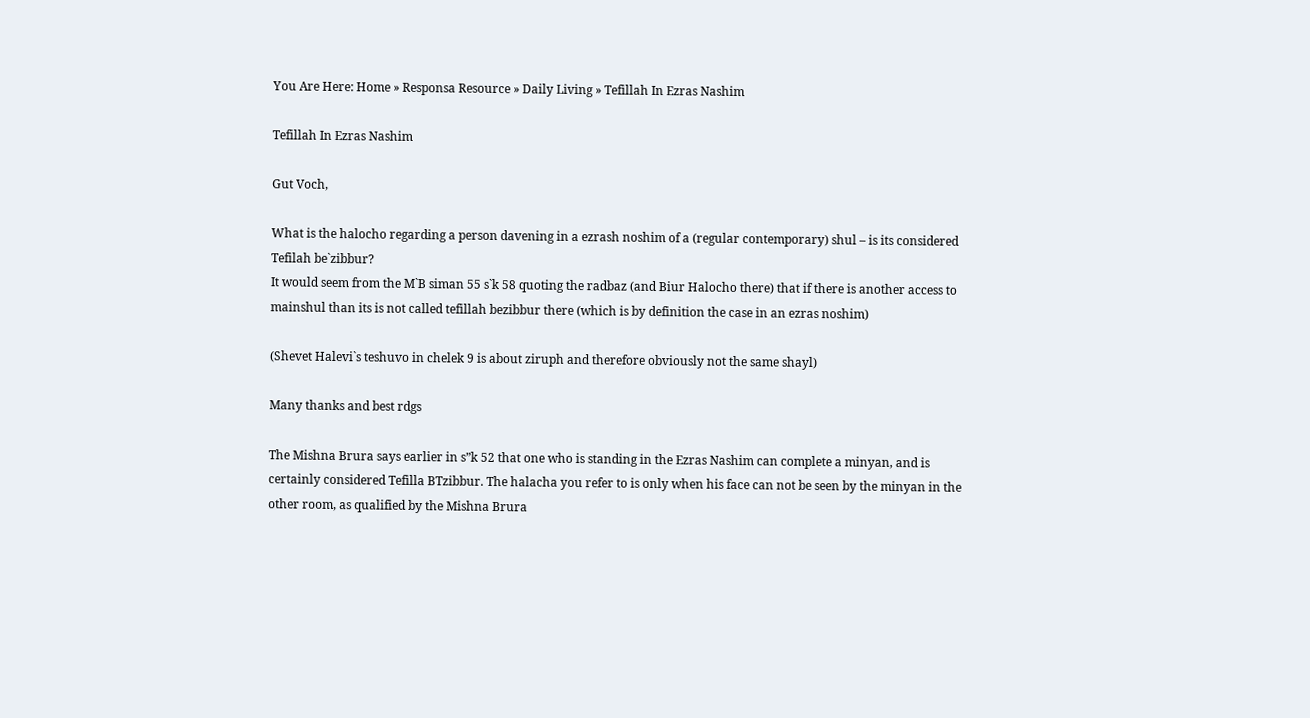You Are Here: Home » Responsa Resource » Daily Living » Tefillah In Ezras Nashim

Tefillah In Ezras Nashim

Gut Voch,

What is the halocho regarding a person davening in a ezrash noshim of a (regular contemporary) shul – is its considered Tefilah be`zibbur?
It would seem from the M`B siman 55 s`k 58 quoting the radbaz (and Biur Halocho there) that if there is another access to mainshul than its is not called tefillah bezibbur there (which is by definition the case in an ezras noshim)

(Shevet Halevi`s teshuvo in chelek 9 is about ziruph and therefore obviously not the same shayl)

Many thanks and best rdgs

The Mishna Brura says earlier in s”k 52 that one who is standing in the Ezras Nashim can complete a minyan, and is certainly considered Tefilla BTzibbur. The halacha you refer to is only when his face can not be seen by the minyan in the other room, as qualified by the Mishna Brura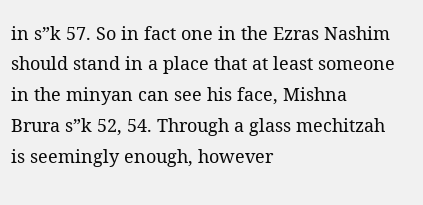in s”k 57. So in fact one in the Ezras Nashim should stand in a place that at least someone in the minyan can see his face, Mishna Brura s”k 52, 54. Through a glass mechitzah is seemingly enough, however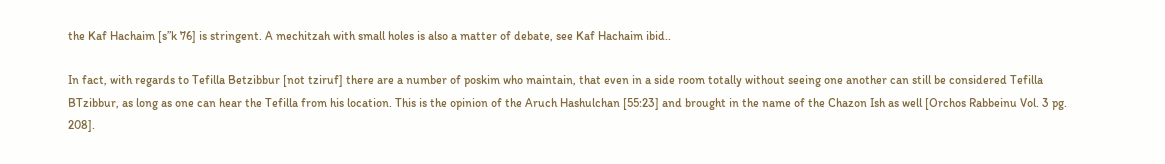the Kaf Hachaim [s”k 76] is stringent. A mechitzah with small holes is also a matter of debate, see Kaf Hachaim ibid..

In fact, with regards to Tefilla Betzibbur [not tziruf] there are a number of poskim who maintain, that even in a side room totally without seeing one another can still be considered Tefilla BTzibbur, as long as one can hear the Tefilla from his location. This is the opinion of the Aruch Hashulchan [55:23] and brought in the name of the Chazon Ish as well [Orchos Rabbeinu Vol. 3 pg. 208].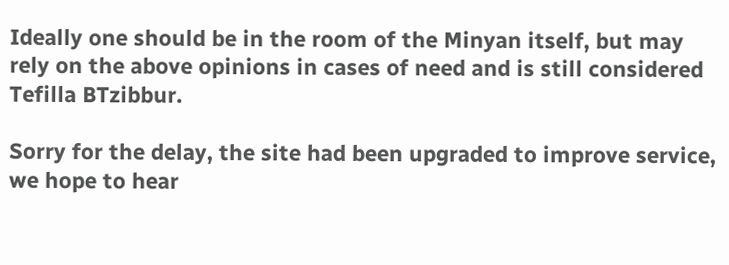Ideally one should be in the room of the Minyan itself, but may rely on the above opinions in cases of need and is still considered Tefilla BTzibbur.

Sorry for the delay, the site had been upgraded to improve service, we hope to hear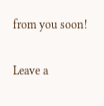from you soon!

Leave a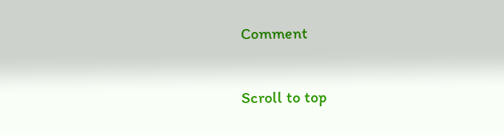Comment

Scroll to top